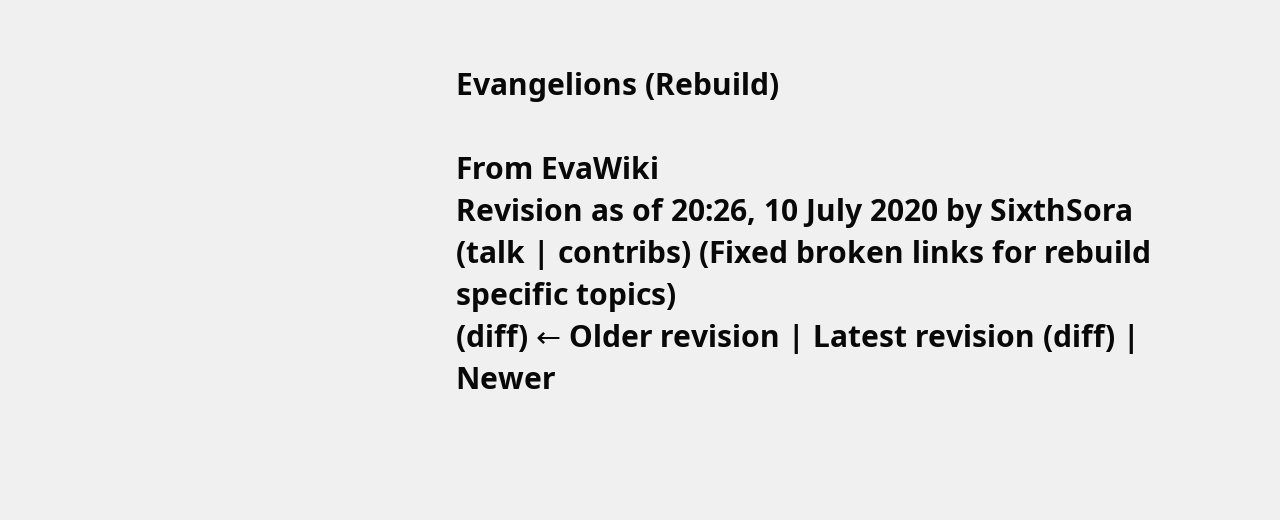Evangelions (Rebuild)

From EvaWiki
Revision as of 20:26, 10 July 2020 by SixthSora (talk | contribs) (Fixed broken links for rebuild specific topics)
(diff) ← Older revision | Latest revision (diff) | Newer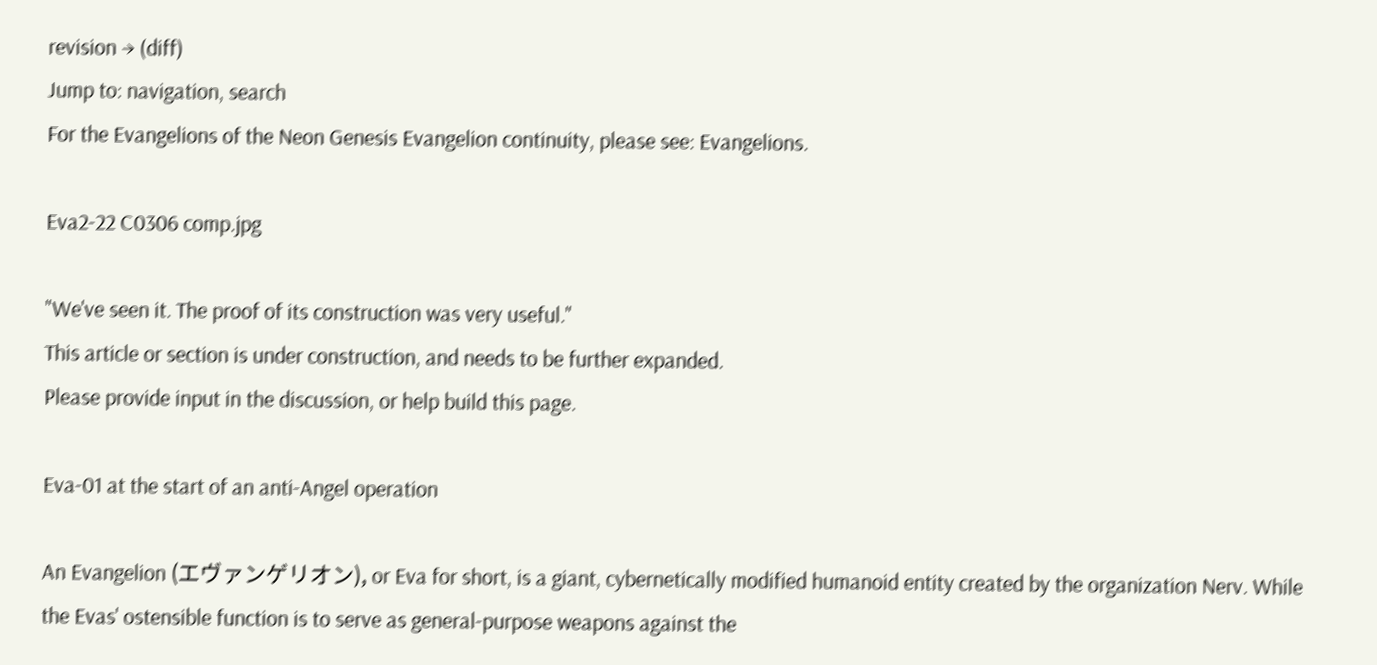revision → (diff)
Jump to: navigation, search
For the Evangelions of the Neon Genesis Evangelion continuity, please see: Evangelions.

Eva2-22 C0306 comp.jpg

"We've seen it. The proof of its construction was very useful."
This article or section is under construction, and needs to be further expanded.
Please provide input in the discussion, or help build this page.

Eva-01 at the start of an anti-Angel operation

An Evangelion (エヴァンゲリオン), or Eva for short, is a giant, cybernetically modified humanoid entity created by the organization Nerv. While the Evas' ostensible function is to serve as general-purpose weapons against the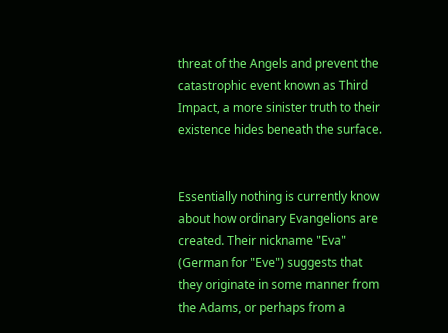threat of the Angels and prevent the catastrophic event known as Third Impact, a more sinister truth to their existence hides beneath the surface.


Essentially nothing is currently know about how ordinary Evangelions are created. Their nickname "Eva" (German for "Eve") suggests that they originate in some manner from the Adams, or perhaps from a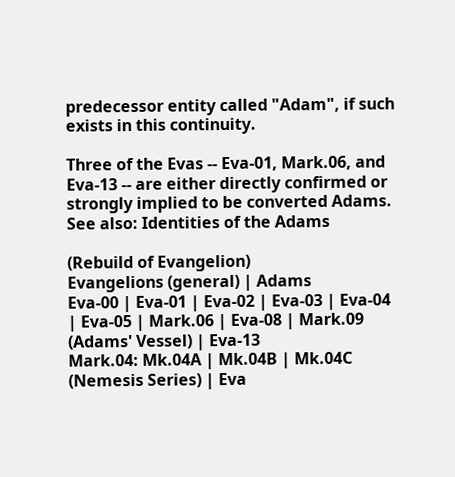predecessor entity called "Adam", if such exists in this continuity.

Three of the Evas -- Eva-01, Mark.06, and Eva-13 -- are either directly confirmed or strongly implied to be converted Adams. See also: Identities of the Adams

(Rebuild of Evangelion)
Evangelions (general) | Adams
Eva-00 | Eva-01 | Eva-02 | Eva-03 | Eva-04 | Eva-05 | Mark.06 | Eva-08 | Mark.09 (Adams' Vessel) | Eva-13
Mark.04: Mk.04A | Mk.04B | Mk.04C (Nemesis Series) | Eva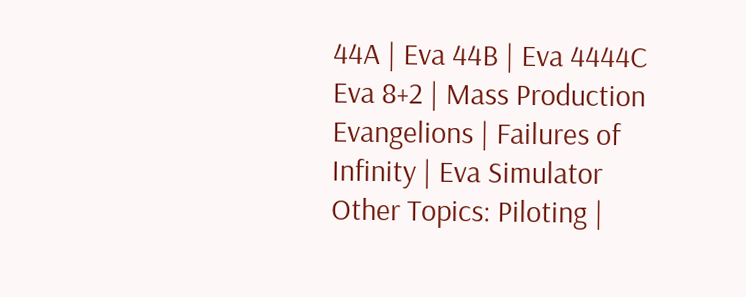44A | Eva 44B | Eva 4444C
Eva 8+2 | Mass Production Evangelions | Failures of Infinity | Eva Simulator
Other Topics: Piloting |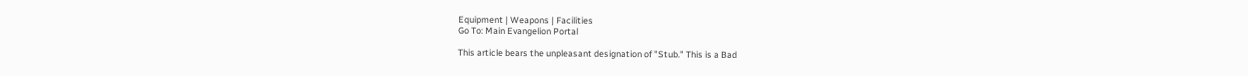Equipment | Weapons | Facilities
Go To: Main Evangelion Portal

This article bears the unpleasant designation of "Stub." This is a Bad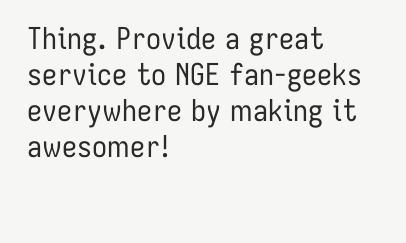Thing. Provide a great service to NGE fan-geeks everywhere by making it awesomer!